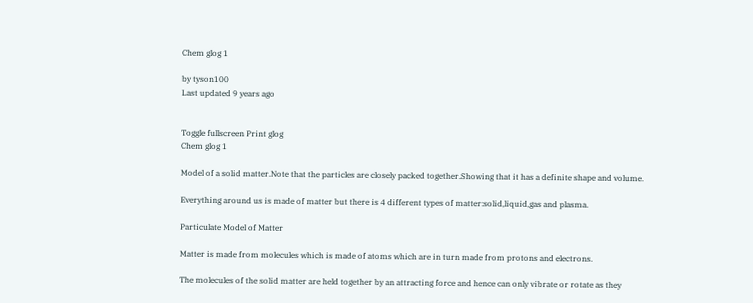Chem glog 1

by tyson100
Last updated 9 years ago


Toggle fullscreen Print glog
Chem glog 1

Model of a solid matter.Note that the particles are closely packed together.Showing that it has a definite shape and volume.

Everything around us is made of matter but there is 4 different types of matter:solid,liquid,gas and plasma.

Particulate Model of Matter

Matter is made from molecules which is made of atoms which are in turn made from protons and electrons.

The molecules of the solid matter are held together by an attracting force and hence can only vibrate or rotate as they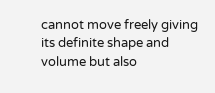cannot move freely giving its definite shape and volume but also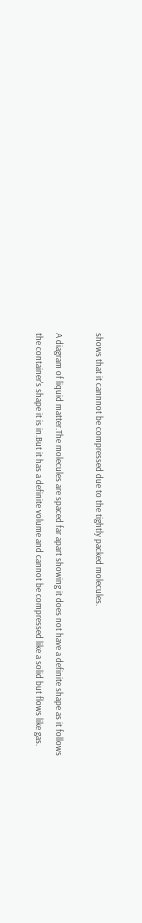shows that it cannnot be compressed due to the tightly packed molecules.

A diagram of liquid matter.The molecules are spaced far apart showing it does not have a definite shape as it follows the container's shape it is in.But it has a definite volume and cannot be compressed like a solid but flows like gas.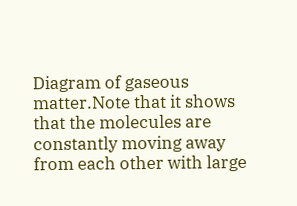Diagram of gaseous matter.Note that it shows that the molecules are constantly moving away from each other with large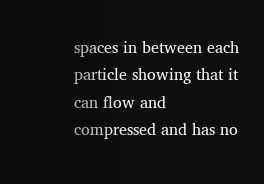spaces in between each particle showing that it can flow and compressed and has no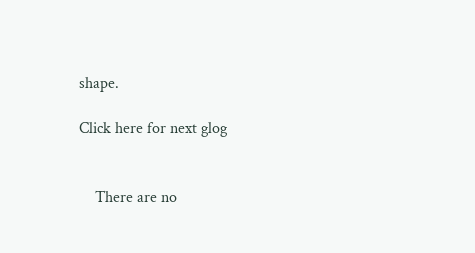shape.

Click here for next glog


    There are no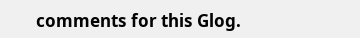comments for this Glog.